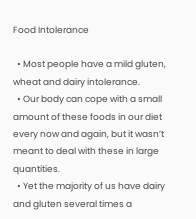Food Intolerance

  • Most people have a mild gluten, wheat and dairy intolerance.
  • Our body can cope with a small amount of these foods in our diet every now and again, but it wasn’t meant to deal with these in large quantities.
  • Yet the majority of us have dairy and gluten several times a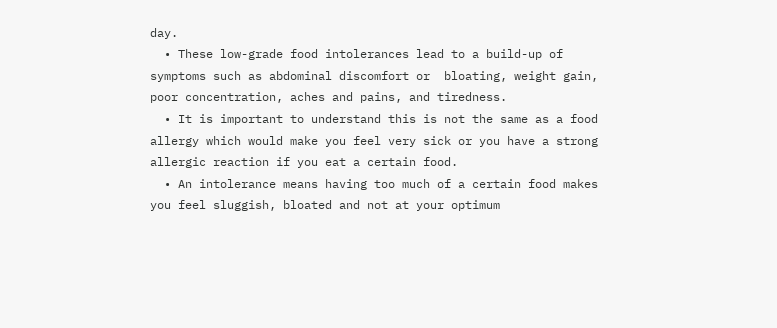day.
  • These low-grade food intolerances lead to a build-up of symptoms such as abdominal discomfort or  bloating, weight gain, poor concentration, aches and pains, and tiredness.
  • It is important to understand this is not the same as a food allergy which would make you feel very sick or you have a strong allergic reaction if you eat a certain food.
  • An intolerance means having too much of a certain food makes you feel sluggish, bloated and not at your optimum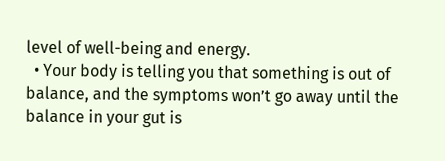level of well-being and energy.
  • Your body is telling you that something is out of balance, and the symptoms won’t go away until the balance in your gut is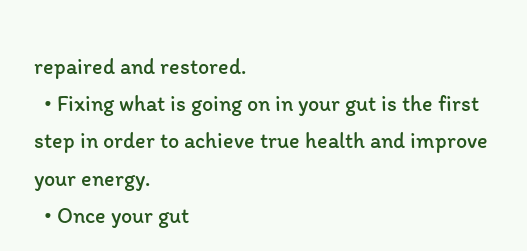repaired and restored.
  • Fixing what is going on in your gut is the first step in order to achieve true health and improve your energy.
  • Once your gut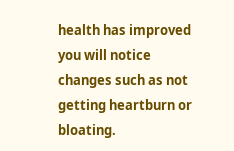health has improved you will notice changes such as not getting heartburn or bloating.